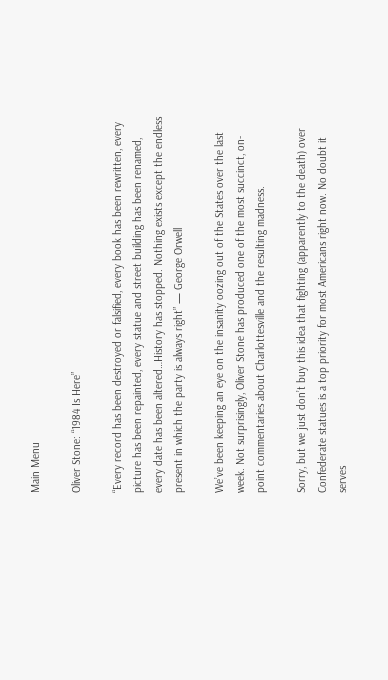Main Menu

Oliver Stone: “1984 Is Here”

“Every record has been destroyed or falsified, every book has been rewritten, every picture has been repainted, every statue and street building has been renamed, every date has been altered…History has stopped. Nothing exists except the endless present in which the party is always right” — George Orwell

We’ve been keeping an eye on the insanity oozing out of the States over the last week. Not surprisingly, Oliver Stone has produced one of the most succinct, on-point commentaries about Charlottesville and the resulting madness.

Sorry, but we just don’t buy this idea that fighting (apparently to the death) over Confederate statues is a top priority for most Americans right now. No doubt it serves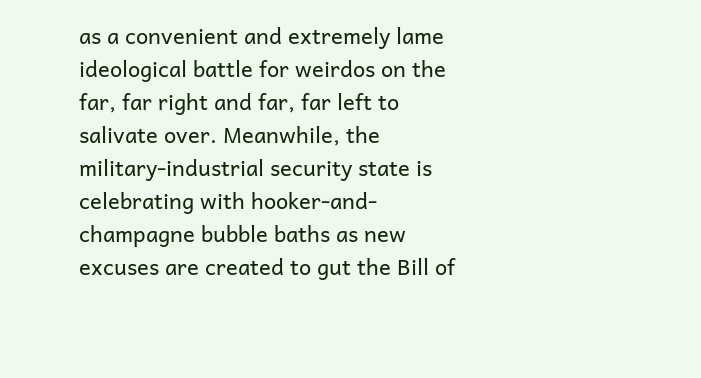as a convenient and extremely lame ideological battle for weirdos on the far, far right and far, far left to salivate over. Meanwhile, the military-industrial security state is celebrating with hooker-and-champagne bubble baths as new excuses are created to gut the Bill of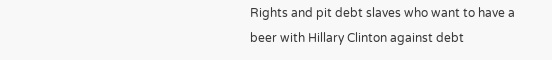Rights and pit debt slaves who want to have a beer with Hillary Clinton against debt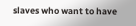slaves who want to have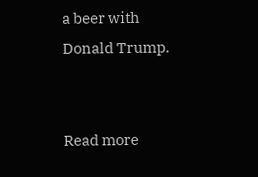a beer with Donald Trump.


Read more